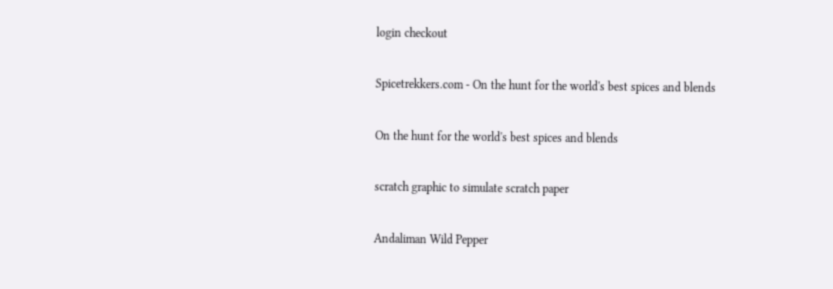login checkout

Spicetrekkers.com - On the hunt for the world's best spices and blends

On the hunt for the world's best spices and blends

scratch graphic to simulate scratch paper

Andaliman Wild Pepper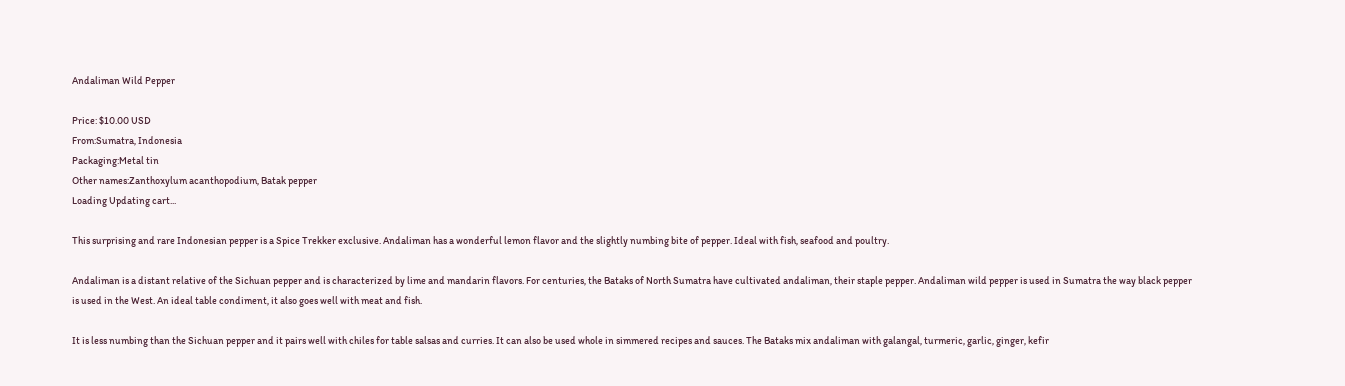Andaliman Wild Pepper

Price: $10.00 USD
From:Sumatra, Indonesia
Packaging:Metal tin
Other names:Zanthoxylum acanthopodium, Batak pepper
Loading Updating cart...

This surprising and rare Indonesian pepper is a Spice Trekker exclusive. Andaliman has a wonderful lemon flavor and the slightly numbing bite of pepper. Ideal with fish, seafood and poultry.

Andaliman is a distant relative of the Sichuan pepper and is characterized by lime and mandarin flavors. For centuries, the Bataks of North Sumatra have cultivated andaliman, their staple pepper. Andaliman wild pepper is used in Sumatra the way black pepper is used in the West. An ideal table condiment, it also goes well with meat and fish.

It is less numbing than the Sichuan pepper and it pairs well with chiles for table salsas and curries. It can also be used whole in simmered recipes and sauces. The Bataks mix andaliman with galangal, turmeric, garlic, ginger, kefir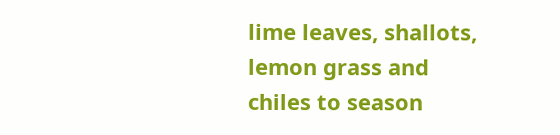lime leaves, shallots, lemon grass and chiles to season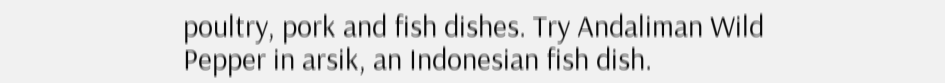poultry, pork and fish dishes. Try Andaliman Wild Pepper in arsik, an Indonesian fish dish.